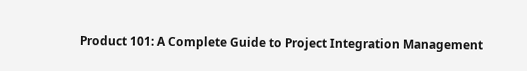Product 101: A Complete Guide to Project Integration Management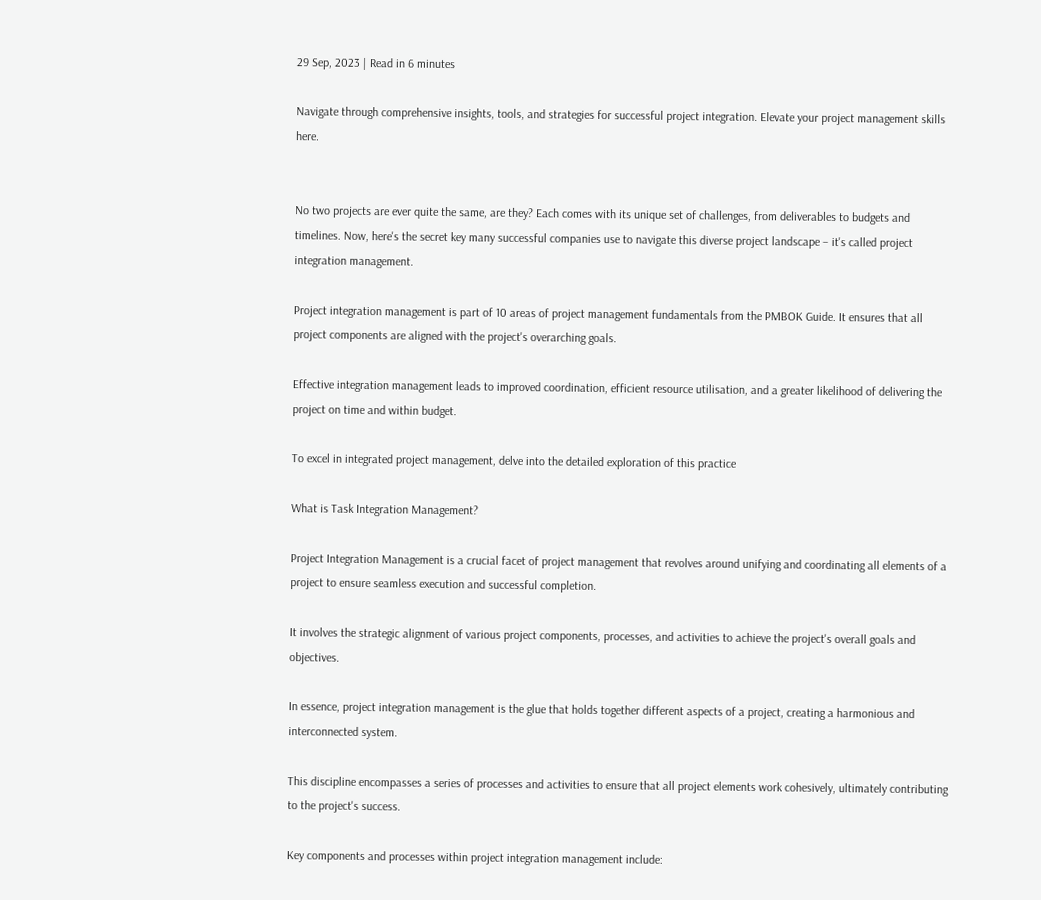29 Sep, 2023 | Read in 6 minutes

Navigate through comprehensive insights, tools, and strategies for successful project integration. Elevate your project management skills here.


No two projects are ever quite the same, are they? Each comes with its unique set of challenges, from deliverables to budgets and timelines. Now, here's the secret key many successful companies use to navigate this diverse project landscape – it's called project integration management.

Project integration management is part of 10 areas of project management fundamentals from the PMBOK Guide. It ensures that all project components are aligned with the project's overarching goals.

Effective integration management leads to improved coordination, efficient resource utilisation, and a greater likelihood of delivering the project on time and within budget.

To excel in integrated project management, delve into the detailed exploration of this practice

What is Task Integration Management?

Project Integration Management is a crucial facet of project management that revolves around unifying and coordinating all elements of a project to ensure seamless execution and successful completion.

It involves the strategic alignment of various project components, processes, and activities to achieve the project's overall goals and objectives.

In essence, project integration management is the glue that holds together different aspects of a project, creating a harmonious and interconnected system.

This discipline encompasses a series of processes and activities to ensure that all project elements work cohesively, ultimately contributing to the project's success.

Key components and processes within project integration management include: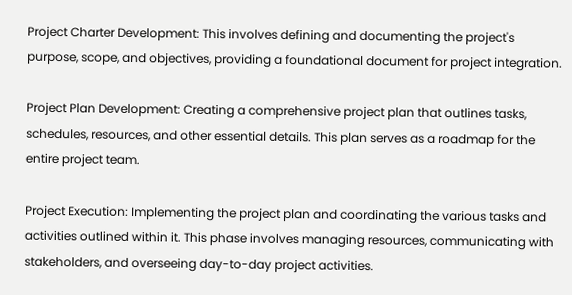Project Charter Development: This involves defining and documenting the project's purpose, scope, and objectives, providing a foundational document for project integration.

Project Plan Development: Creating a comprehensive project plan that outlines tasks, schedules, resources, and other essential details. This plan serves as a roadmap for the entire project team.

Project Execution: Implementing the project plan and coordinating the various tasks and activities outlined within it. This phase involves managing resources, communicating with stakeholders, and overseeing day-to-day project activities.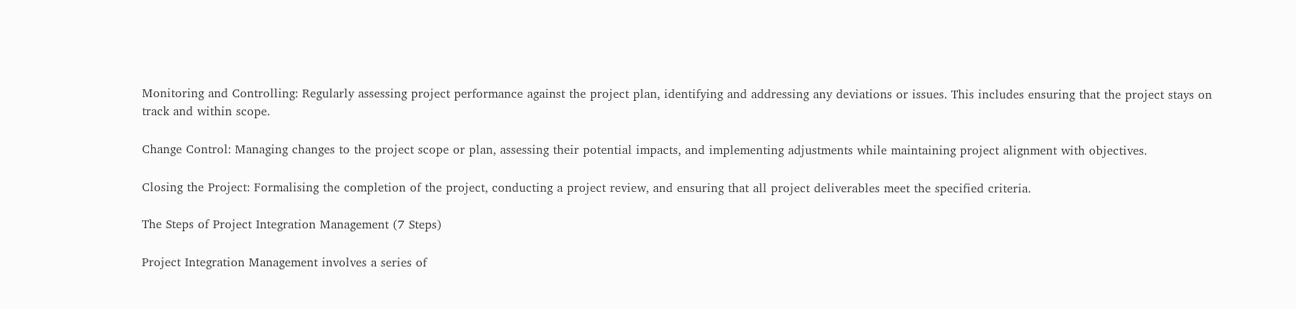Monitoring and Controlling: Regularly assessing project performance against the project plan, identifying and addressing any deviations or issues. This includes ensuring that the project stays on track and within scope.

Change Control: Managing changes to the project scope or plan, assessing their potential impacts, and implementing adjustments while maintaining project alignment with objectives.

Closing the Project: Formalising the completion of the project, conducting a project review, and ensuring that all project deliverables meet the specified criteria.

The Steps of Project Integration Management (7 Steps)

Project Integration Management involves a series of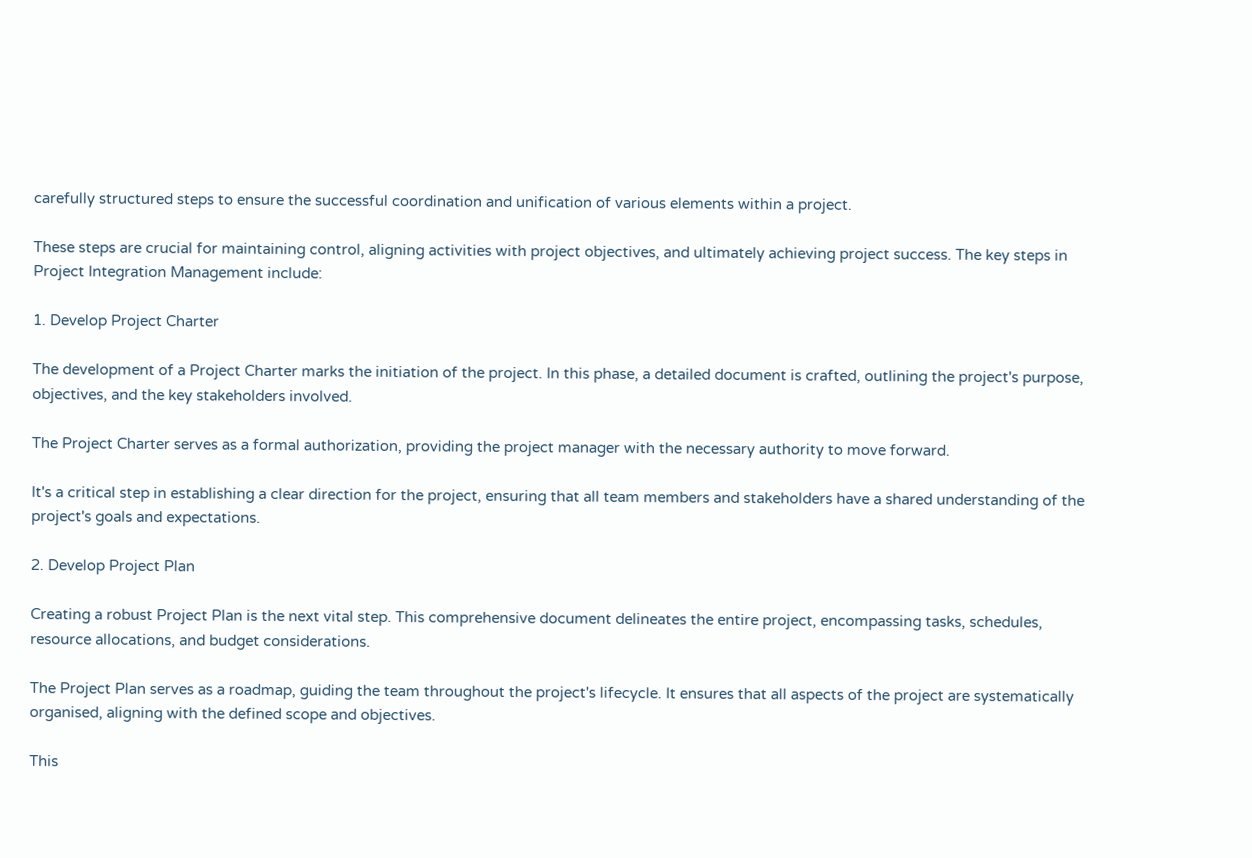carefully structured steps to ensure the successful coordination and unification of various elements within a project.

These steps are crucial for maintaining control, aligning activities with project objectives, and ultimately achieving project success. The key steps in Project Integration Management include:

1. Develop Project Charter

The development of a Project Charter marks the initiation of the project. In this phase, a detailed document is crafted, outlining the project's purpose, objectives, and the key stakeholders involved.

The Project Charter serves as a formal authorization, providing the project manager with the necessary authority to move forward.

It's a critical step in establishing a clear direction for the project, ensuring that all team members and stakeholders have a shared understanding of the project's goals and expectations.

2. Develop Project Plan

Creating a robust Project Plan is the next vital step. This comprehensive document delineates the entire project, encompassing tasks, schedules, resource allocations, and budget considerations.

The Project Plan serves as a roadmap, guiding the team throughout the project's lifecycle. It ensures that all aspects of the project are systematically organised, aligning with the defined scope and objectives.

This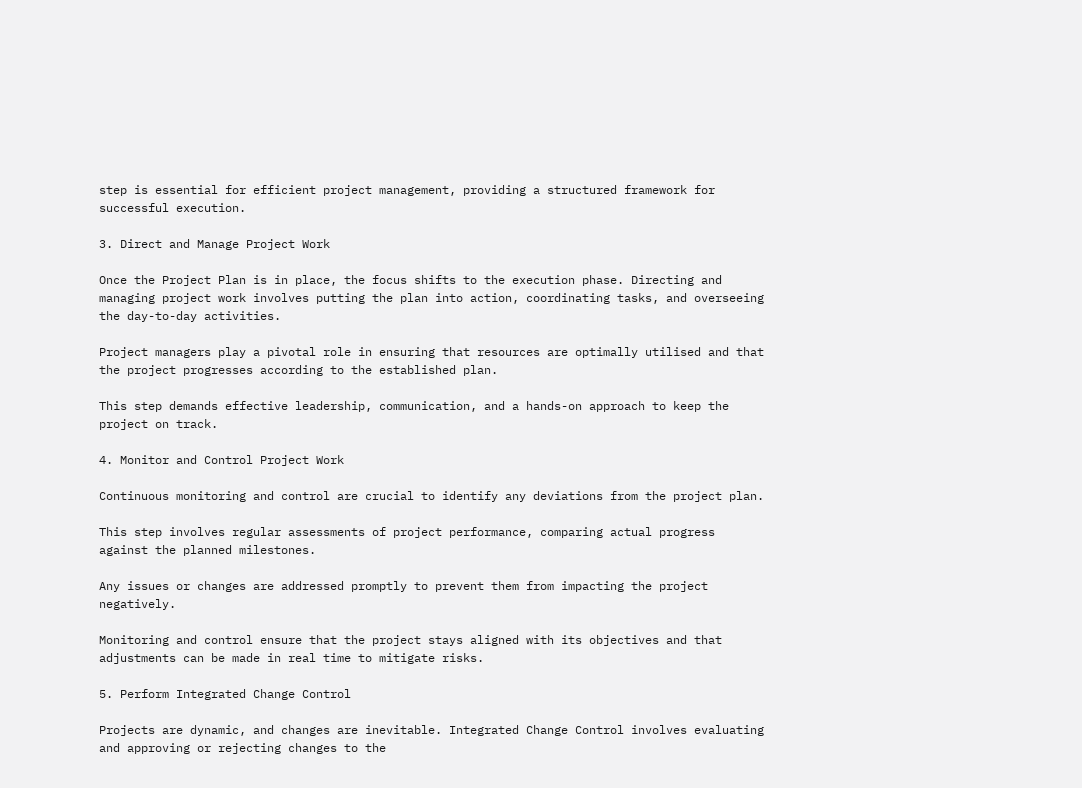step is essential for efficient project management, providing a structured framework for successful execution.

3. Direct and Manage Project Work

Once the Project Plan is in place, the focus shifts to the execution phase. Directing and managing project work involves putting the plan into action, coordinating tasks, and overseeing the day-to-day activities.

Project managers play a pivotal role in ensuring that resources are optimally utilised and that the project progresses according to the established plan.

This step demands effective leadership, communication, and a hands-on approach to keep the project on track.

4. Monitor and Control Project Work

Continuous monitoring and control are crucial to identify any deviations from the project plan.

This step involves regular assessments of project performance, comparing actual progress against the planned milestones.

Any issues or changes are addressed promptly to prevent them from impacting the project negatively.

Monitoring and control ensure that the project stays aligned with its objectives and that adjustments can be made in real time to mitigate risks.

5. Perform Integrated Change Control

Projects are dynamic, and changes are inevitable. Integrated Change Control involves evaluating and approving or rejecting changes to the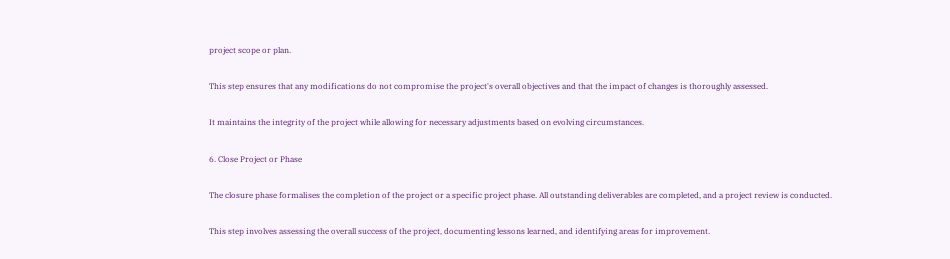project scope or plan.

This step ensures that any modifications do not compromise the project's overall objectives and that the impact of changes is thoroughly assessed.

It maintains the integrity of the project while allowing for necessary adjustments based on evolving circumstances.

6. Close Project or Phase

The closure phase formalises the completion of the project or a specific project phase. All outstanding deliverables are completed, and a project review is conducted.

This step involves assessing the overall success of the project, documenting lessons learned, and identifying areas for improvement.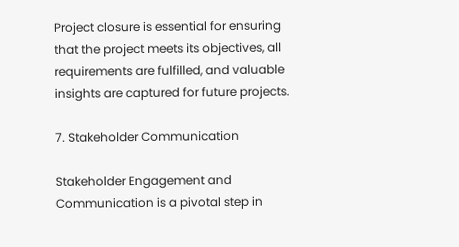Project closure is essential for ensuring that the project meets its objectives, all requirements are fulfilled, and valuable insights are captured for future projects.

7. Stakeholder Communication

Stakeholder Engagement and Communication is a pivotal step in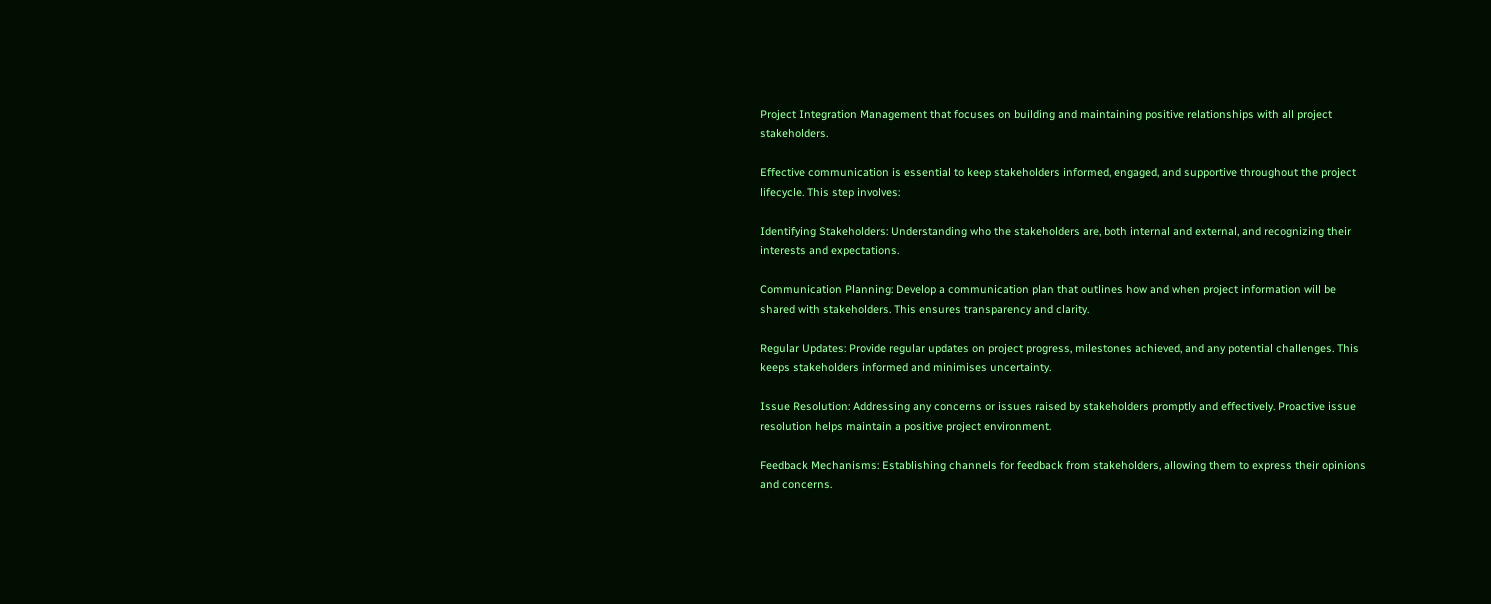Project Integration Management that focuses on building and maintaining positive relationships with all project stakeholders.

Effective communication is essential to keep stakeholders informed, engaged, and supportive throughout the project lifecycle. This step involves:

Identifying Stakeholders: Understanding who the stakeholders are, both internal and external, and recognizing their interests and expectations.

Communication Planning: Develop a communication plan that outlines how and when project information will be shared with stakeholders. This ensures transparency and clarity.

Regular Updates: Provide regular updates on project progress, milestones achieved, and any potential challenges. This keeps stakeholders informed and minimises uncertainty.

Issue Resolution: Addressing any concerns or issues raised by stakeholders promptly and effectively. Proactive issue resolution helps maintain a positive project environment.

Feedback Mechanisms: Establishing channels for feedback from stakeholders, allowing them to express their opinions and concerns.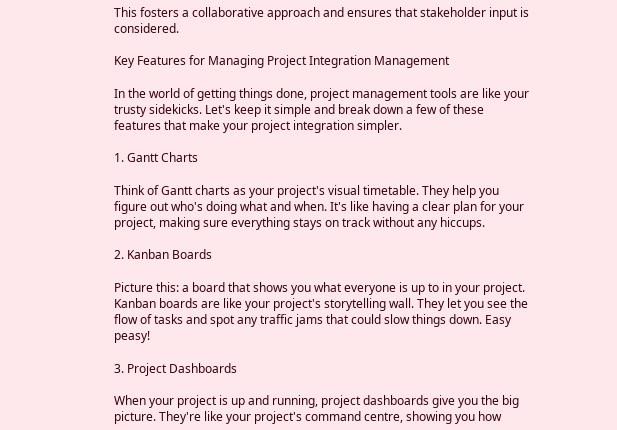This fosters a collaborative approach and ensures that stakeholder input is considered.

Key Features for Managing Project Integration Management

In the world of getting things done, project management tools are like your trusty sidekicks. Let's keep it simple and break down a few of these features that make your project integration simpler.

1. Gantt Charts

Think of Gantt charts as your project's visual timetable. They help you figure out who's doing what and when. It's like having a clear plan for your project, making sure everything stays on track without any hiccups.

2. Kanban Boards

Picture this: a board that shows you what everyone is up to in your project. Kanban boards are like your project's storytelling wall. They let you see the flow of tasks and spot any traffic jams that could slow things down. Easy peasy!

3. Project Dashboards

When your project is up and running, project dashboards give you the big picture. They're like your project's command centre, showing you how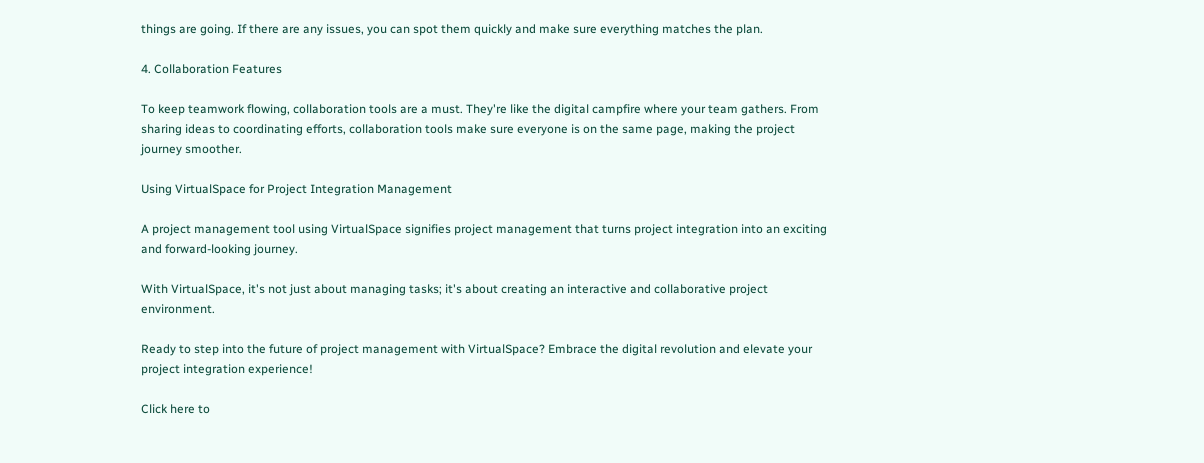things are going. If there are any issues, you can spot them quickly and make sure everything matches the plan.

4. Collaboration Features

To keep teamwork flowing, collaboration tools are a must. They're like the digital campfire where your team gathers. From sharing ideas to coordinating efforts, collaboration tools make sure everyone is on the same page, making the project journey smoother.

Using VirtualSpace for Project Integration Management

A project management tool using VirtualSpace signifies project management that turns project integration into an exciting and forward-looking journey.

With VirtualSpace, it's not just about managing tasks; it's about creating an interactive and collaborative project environment.

Ready to step into the future of project management with VirtualSpace? Embrace the digital revolution and elevate your project integration experience!

Click here to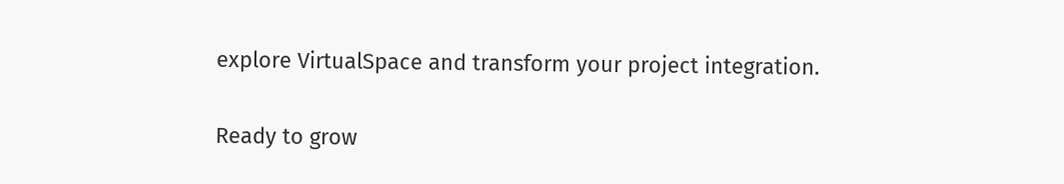explore VirtualSpace and transform your project integration.

Ready to grow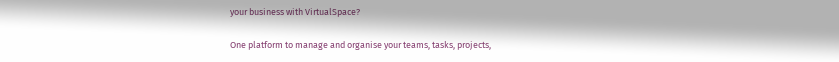your business with VirtualSpace?

One platform to manage and organise your teams, tasks, projects,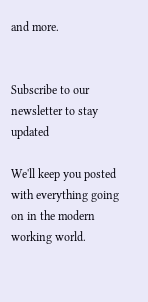and more.


Subscribe to our newsletter to stay updated

We'll keep you posted with everything going on in the modern working world.